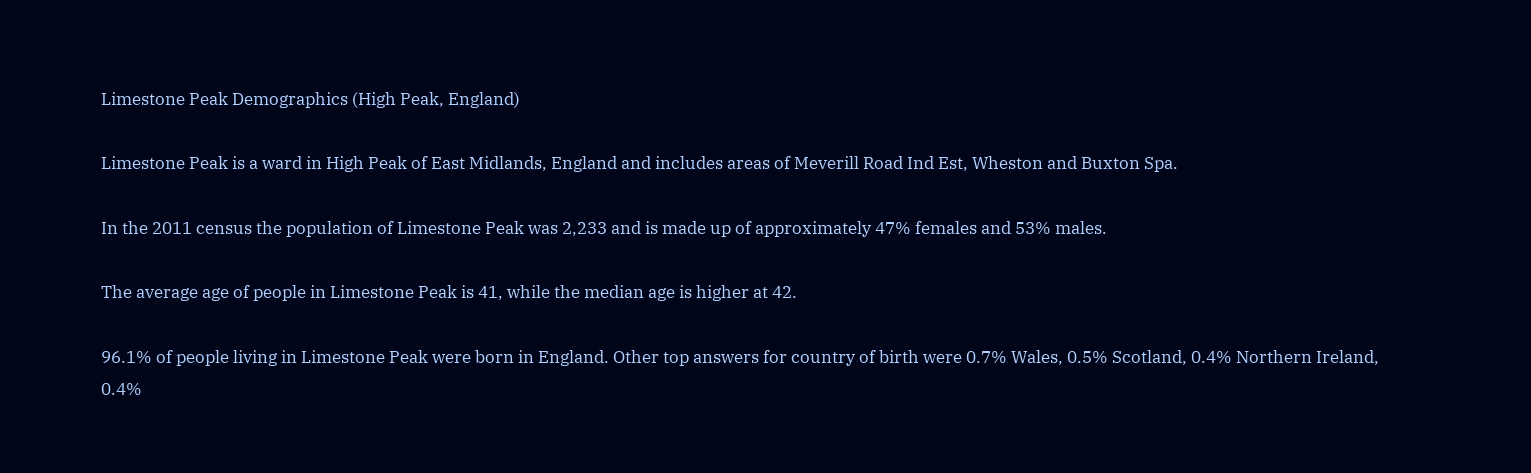Limestone Peak Demographics (High Peak, England)

Limestone Peak is a ward in High Peak of East Midlands, England and includes areas of Meverill Road Ind Est, Wheston and Buxton Spa.

In the 2011 census the population of Limestone Peak was 2,233 and is made up of approximately 47% females and 53% males.

The average age of people in Limestone Peak is 41, while the median age is higher at 42.

96.1% of people living in Limestone Peak were born in England. Other top answers for country of birth were 0.7% Wales, 0.5% Scotland, 0.4% Northern Ireland, 0.4%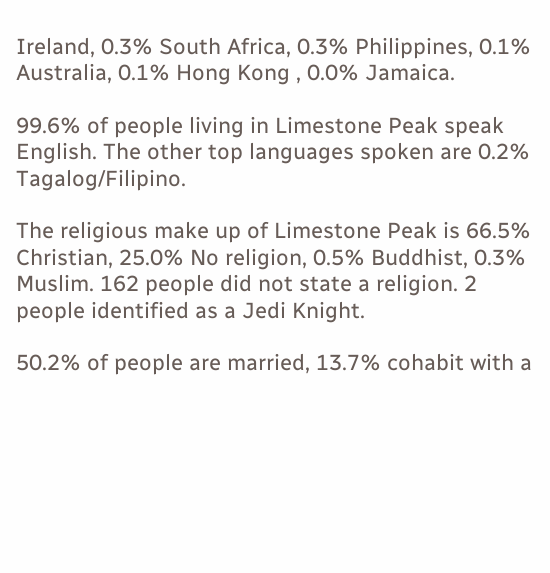Ireland, 0.3% South Africa, 0.3% Philippines, 0.1% Australia, 0.1% Hong Kong , 0.0% Jamaica.

99.6% of people living in Limestone Peak speak English. The other top languages spoken are 0.2% Tagalog/Filipino.

The religious make up of Limestone Peak is 66.5% Christian, 25.0% No religion, 0.5% Buddhist, 0.3% Muslim. 162 people did not state a religion. 2 people identified as a Jedi Knight.

50.2% of people are married, 13.7% cohabit with a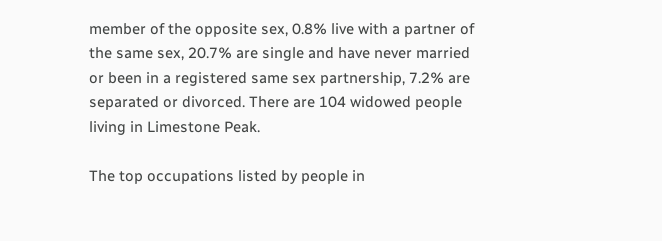member of the opposite sex, 0.8% live with a partner of the same sex, 20.7% are single and have never married or been in a registered same sex partnership, 7.2% are separated or divorced. There are 104 widowed people living in Limestone Peak.

The top occupations listed by people in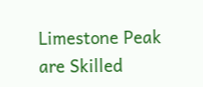Limestone Peak are Skilled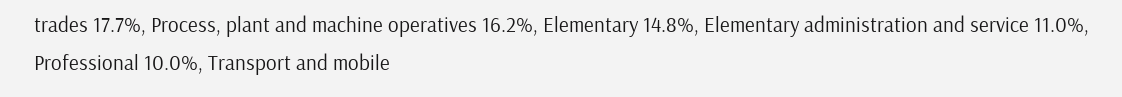trades 17.7%, Process, plant and machine operatives 16.2%, Elementary 14.8%, Elementary administration and service 11.0%, Professional 10.0%, Transport and mobile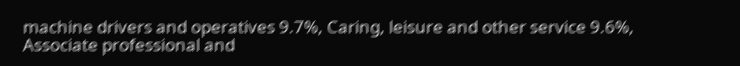machine drivers and operatives 9.7%, Caring, leisure and other service 9.6%, Associate professional and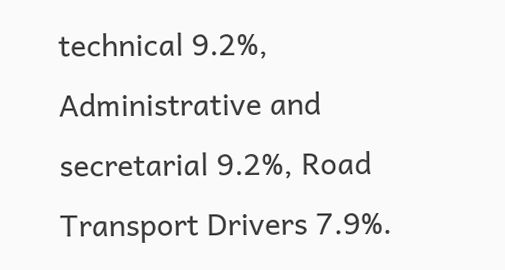technical 9.2%, Administrative and secretarial 9.2%, Road Transport Drivers 7.9%.